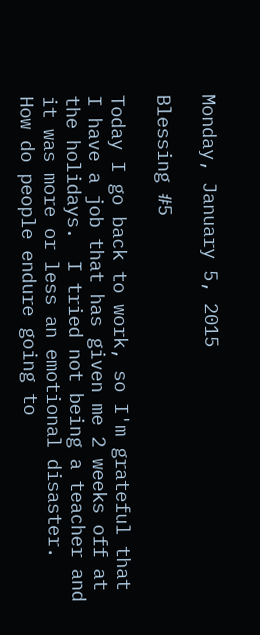Monday, January 5, 2015

Blessing #5

Today I go back to work, so I'm grateful that I have a job that has given me 2 weeks off at the holidays.  I tried not being a teacher and it was more or less an emotional disaster.  How do people endure going to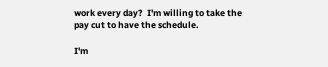work every day?  I'm willing to take the pay cut to have the schedule.

I'm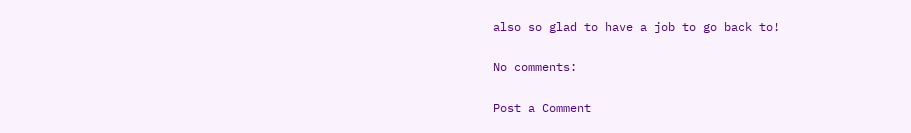also so glad to have a job to go back to!

No comments:

Post a Comment